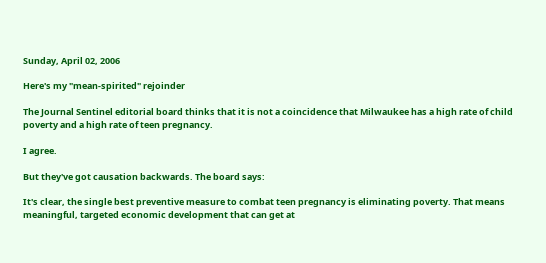Sunday, April 02, 2006

Here's my "mean-spirited" rejoinder

The Journal Sentinel editorial board thinks that it is not a coincidence that Milwaukee has a high rate of child poverty and a high rate of teen pregnancy.

I agree.

But they've got causation backwards. The board says:

It's clear, the single best preventive measure to combat teen pregnancy is eliminating poverty. That means meaningful, targeted economic development that can get at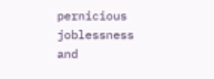pernicious joblessness and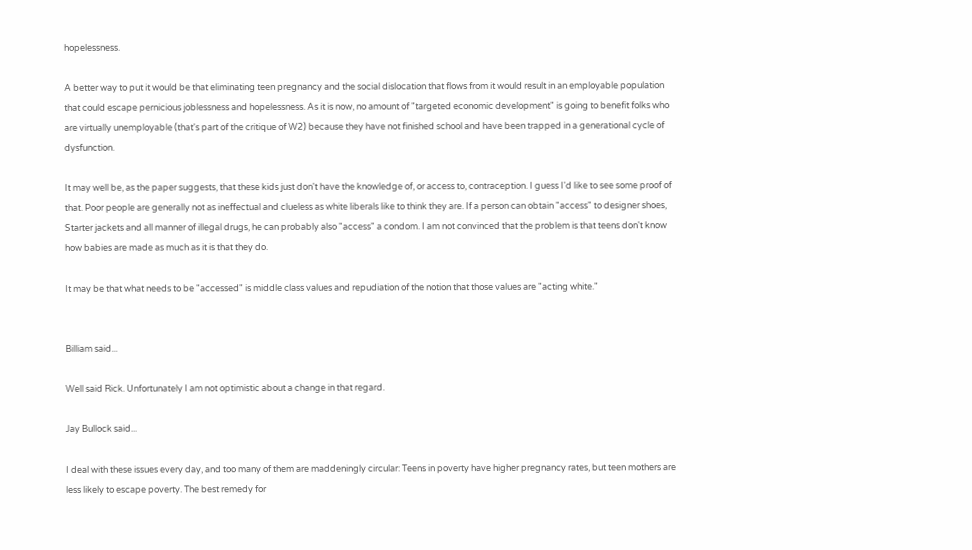hopelessness.

A better way to put it would be that eliminating teen pregnancy and the social dislocation that flows from it would result in an employable population that could escape pernicious joblessness and hopelessness. As it is now, no amount of "targeted economic development" is going to benefit folks who are virtually unemployable (that's part of the critique of W2) because they have not finished school and have been trapped in a generational cycle of dysfunction.

It may well be, as the paper suggests, that these kids just don't have the knowledge of, or access to, contraception. I guess I'd like to see some proof of that. Poor people are generally not as ineffectual and clueless as white liberals like to think they are. If a person can obtain "access" to designer shoes, Starter jackets and all manner of illegal drugs, he can probably also "access" a condom. I am not convinced that the problem is that teens don't know how babies are made as much as it is that they do.

It may be that what needs to be "accessed" is middle class values and repudiation of the notion that those values are "acting white."


Billiam said...

Well said Rick. Unfortunately I am not optimistic about a change in that regard.

Jay Bullock said...

I deal with these issues every day, and too many of them are maddeningly circular: Teens in poverty have higher pregnancy rates, but teen mothers are less likely to escape poverty. The best remedy for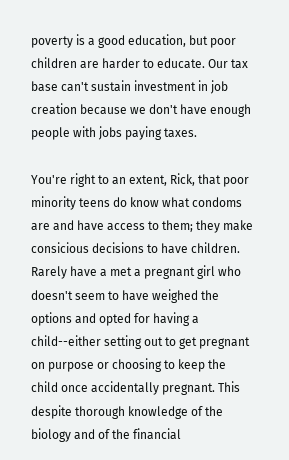poverty is a good education, but poor children are harder to educate. Our tax base can't sustain investment in job creation because we don't have enough people with jobs paying taxes.

You're right to an extent, Rick, that poor minority teens do know what condoms are and have access to them; they make consicious decisions to have children. Rarely have a met a pregnant girl who doesn't seem to have weighed the options and opted for having a child--either setting out to get pregnant on purpose or choosing to keep the child once accidentally pregnant. This despite thorough knowledge of the biology and of the financial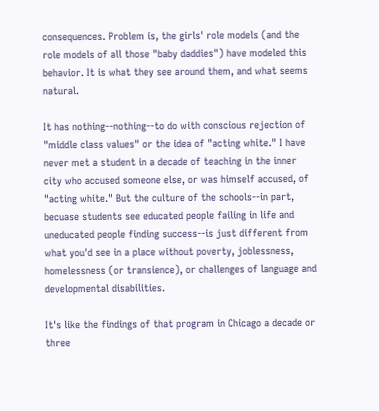consequences. Problem is, the girls' role models (and the role models of all those "baby daddies") have modeled this behavior. It is what they see around them, and what seems natural.

It has nothing--nothing--to do with conscious rejection of "middle class values" or the idea of "acting white." I have never met a student in a decade of teaching in the inner city who accused someone else, or was himself accused, of "acting white." But the culture of the schools--in part, becuase students see educated people failing in life and uneducated people finding success--is just different from what you'd see in a place without poverty, joblessness, homelessness (or transience), or challenges of language and developmental disabilities.

It's like the findings of that program in Chicago a decade or three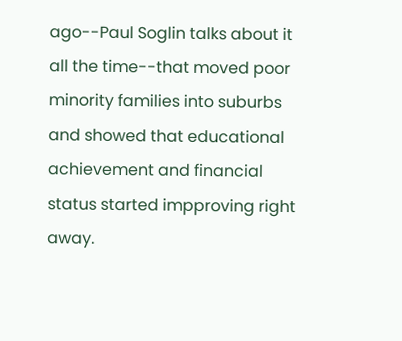ago--Paul Soglin talks about it all the time--that moved poor minority families into suburbs and showed that educational achievement and financial status started impproving right away.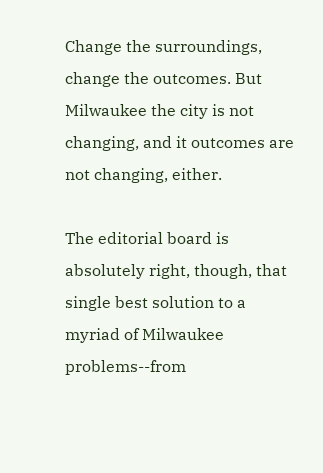Change the surroundings, change the outcomes. But Milwaukee the city is not changing, and it outcomes are not changing, either.

The editorial board is absolutely right, though, that single best solution to a myriad of Milwaukee problems--from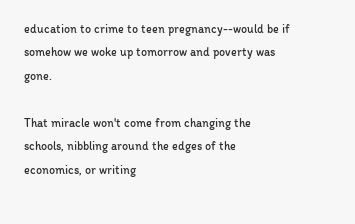education to crime to teen pregnancy--would be if somehow we woke up tomorrow and poverty was gone.

That miracle won't come from changing the schools, nibbling around the edges of the economics, or writing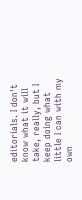editorials. I don't know what it will take, really, but I keep doing what little I can with my own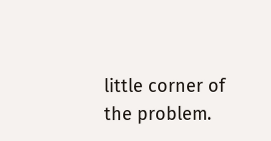little corner of the problem.